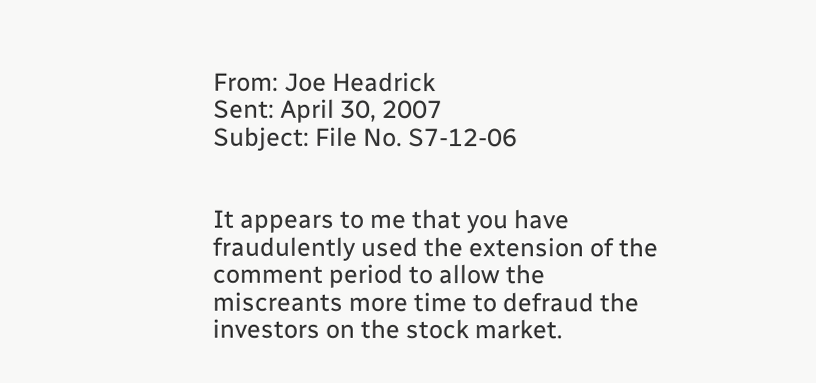From: Joe Headrick
Sent: April 30, 2007
Subject: File No. S7-12-06


It appears to me that you have fraudulently used the extension of the comment period to allow the miscreants more time to defraud the investors on the stock market.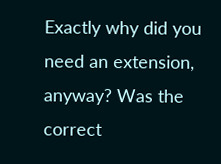Exactly why did you need an extension, anyway? Was the correct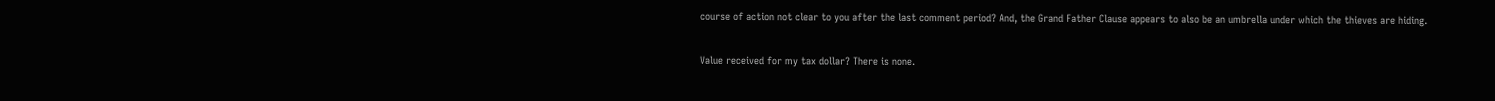course of action not clear to you after the last comment period? And, the Grand Father Clause appears to also be an umbrella under which the thieves are hiding.

Value received for my tax dollar? There is none.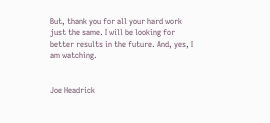But, thank you for all your hard work just the same. I will be looking for better results in the future. And, yes, I am watching.


Joe Headrick